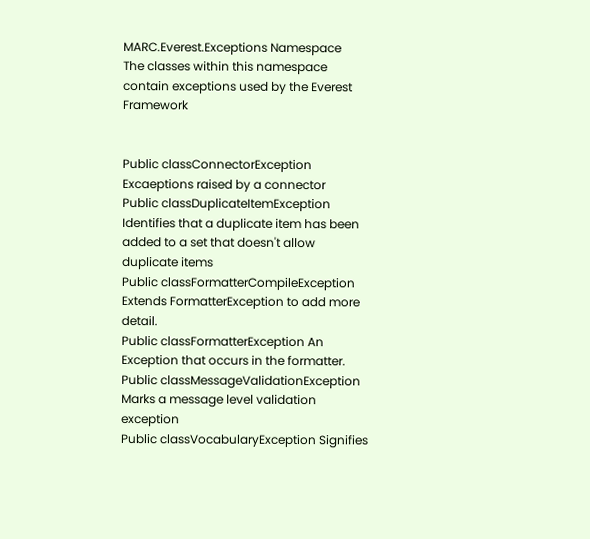MARC.Everest.Exceptions Namespace
The classes within this namespace contain exceptions used by the Everest Framework


Public classConnectorException Excaeptions raised by a connector
Public classDuplicateItemException Identifies that a duplicate item has been added to a set that doesn't allow duplicate items
Public classFormatterCompileException Extends FormatterException to add more detail.
Public classFormatterException An Exception that occurs in the formatter.
Public classMessageValidationException Marks a message level validation exception
Public classVocabularyException Signifies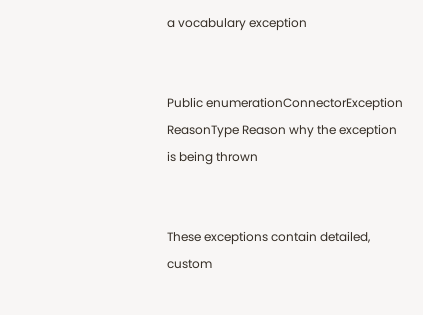a vocabulary exception


Public enumerationConnectorException ReasonType Reason why the exception is being thrown


These exceptions contain detailed, custom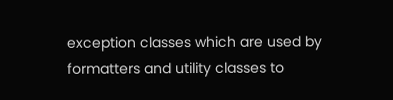exception classes which are used by formatters and utility classes to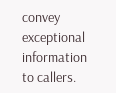convey exceptional information to callers.